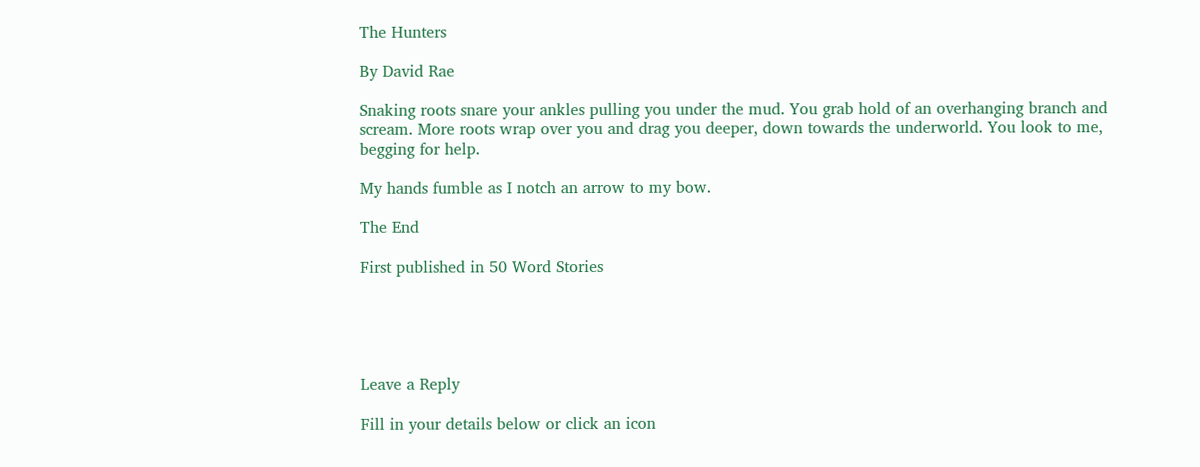The Hunters

By David Rae

Snaking roots snare your ankles pulling you under the mud. You grab hold of an overhanging branch and scream. More roots wrap over you and drag you deeper, down towards the underworld. You look to me, begging for help.

My hands fumble as I notch an arrow to my bow.

The End

First published in 50 Word Stories





Leave a Reply

Fill in your details below or click an icon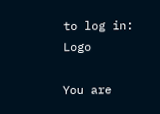to log in: Logo

You are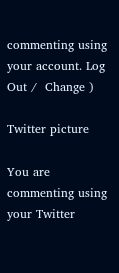commenting using your account. Log Out /  Change )

Twitter picture

You are commenting using your Twitter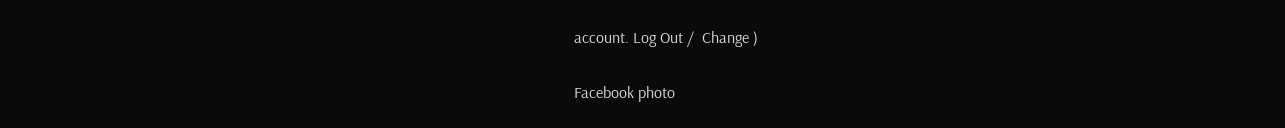account. Log Out /  Change )

Facebook photo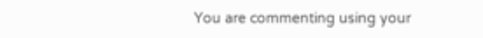You are commenting using your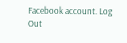Facebook account. Log Out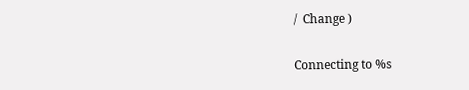/  Change )

Connecting to %s